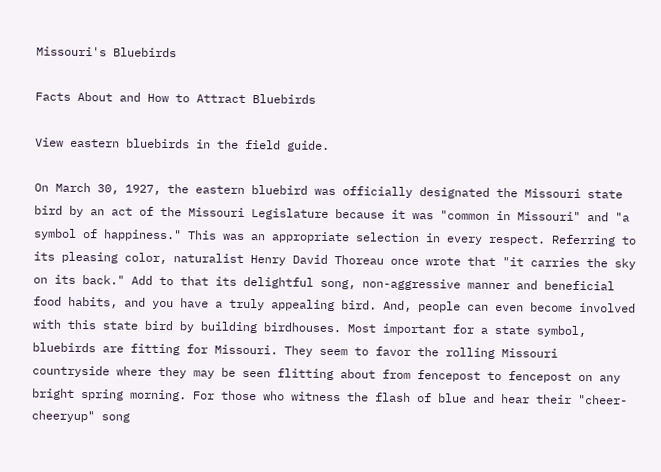Missouri's Bluebirds

Facts About and How to Attract Bluebirds

View eastern bluebirds in the field guide.

On March 30, 1927, the eastern bluebird was officially designated the Missouri state bird by an act of the Missouri Legislature because it was "common in Missouri" and "a symbol of happiness." This was an appropriate selection in every respect. Referring to its pleasing color, naturalist Henry David Thoreau once wrote that "it carries the sky on its back." Add to that its delightful song, non-aggressive manner and beneficial food habits, and you have a truly appealing bird. And, people can even become involved with this state bird by building birdhouses. Most important for a state symbol, bluebirds are fitting for Missouri. They seem to favor the rolling Missouri countryside where they may be seen flitting about from fencepost to fencepost on any bright spring morning. For those who witness the flash of blue and hear their "cheer-cheeryup" song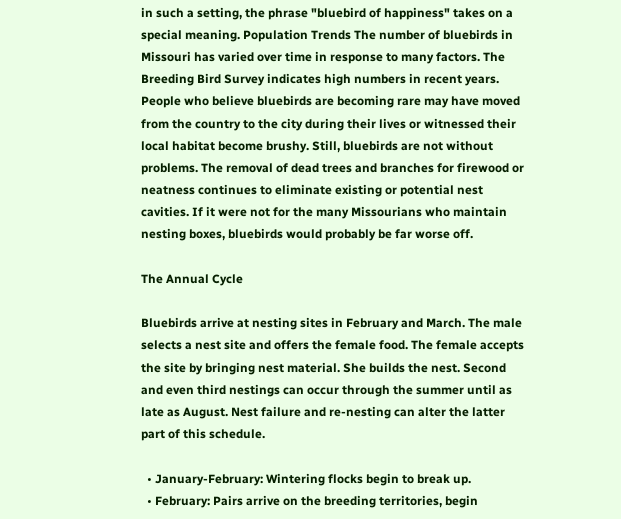in such a setting, the phrase "bluebird of happiness" takes on a special meaning. Population Trends The number of bluebirds in Missouri has varied over time in response to many factors. The Breeding Bird Survey indicates high numbers in recent years. People who believe bluebirds are becoming rare may have moved from the country to the city during their lives or witnessed their local habitat become brushy. Still, bluebirds are not without problems. The removal of dead trees and branches for firewood or neatness continues to eliminate existing or potential nest cavities. If it were not for the many Missourians who maintain nesting boxes, bluebirds would probably be far worse off.

The Annual Cycle

Bluebirds arrive at nesting sites in February and March. The male selects a nest site and offers the female food. The female accepts the site by bringing nest material. She builds the nest. Second and even third nestings can occur through the summer until as late as August. Nest failure and re-nesting can alter the latter part of this schedule.

  • January-February: Wintering flocks begin to break up.
  • February: Pairs arrive on the breeding territories, begin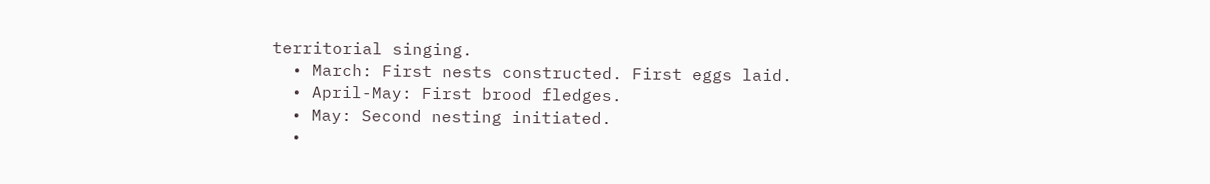territorial singing.
  • March: First nests constructed. First eggs laid.
  • April-May: First brood fledges.
  • May: Second nesting initiated.
  •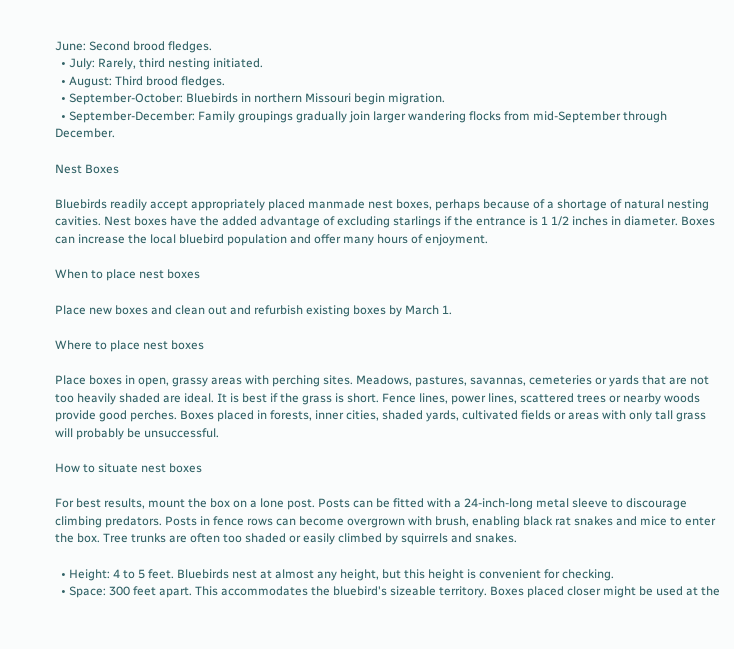June: Second brood fledges.
  • July: Rarely, third nesting initiated.
  • August: Third brood fledges.
  • September-October: Bluebirds in northern Missouri begin migration.
  • September-December: Family groupings gradually join larger wandering flocks from mid-September through December.

Nest Boxes

Bluebirds readily accept appropriately placed manmade nest boxes, perhaps because of a shortage of natural nesting cavities. Nest boxes have the added advantage of excluding starlings if the entrance is 1 1/2 inches in diameter. Boxes can increase the local bluebird population and offer many hours of enjoyment.

When to place nest boxes

Place new boxes and clean out and refurbish existing boxes by March 1.

Where to place nest boxes

Place boxes in open, grassy areas with perching sites. Meadows, pastures, savannas, cemeteries or yards that are not too heavily shaded are ideal. It is best if the grass is short. Fence lines, power lines, scattered trees or nearby woods provide good perches. Boxes placed in forests, inner cities, shaded yards, cultivated fields or areas with only tall grass will probably be unsuccessful.

How to situate nest boxes

For best results, mount the box on a lone post. Posts can be fitted with a 24-inch-long metal sleeve to discourage climbing predators. Posts in fence rows can become overgrown with brush, enabling black rat snakes and mice to enter the box. Tree trunks are often too shaded or easily climbed by squirrels and snakes.

  • Height: 4 to 5 feet. Bluebirds nest at almost any height, but this height is convenient for checking.
  • Space: 300 feet apart. This accommodates the bluebird's sizeable territory. Boxes placed closer might be used at the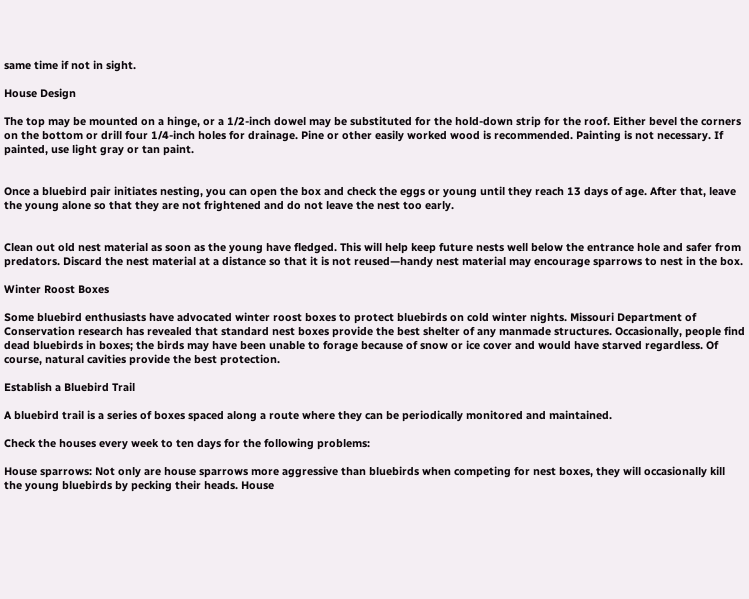same time if not in sight.

House Design

The top may be mounted on a hinge, or a 1/2-inch dowel may be substituted for the hold-down strip for the roof. Either bevel the corners on the bottom or drill four 1/4-inch holes for drainage. Pine or other easily worked wood is recommended. Painting is not necessary. If painted, use light gray or tan paint.


Once a bluebird pair initiates nesting, you can open the box and check the eggs or young until they reach 13 days of age. After that, leave the young alone so that they are not frightened and do not leave the nest too early.


Clean out old nest material as soon as the young have fledged. This will help keep future nests well below the entrance hole and safer from predators. Discard the nest material at a distance so that it is not reused—handy nest material may encourage sparrows to nest in the box.

Winter Roost Boxes

Some bluebird enthusiasts have advocated winter roost boxes to protect bluebirds on cold winter nights. Missouri Department of Conservation research has revealed that standard nest boxes provide the best shelter of any manmade structures. Occasionally, people find dead bluebirds in boxes; the birds may have been unable to forage because of snow or ice cover and would have starved regardless. Of course, natural cavities provide the best protection.

Establish a Bluebird Trail

A bluebird trail is a series of boxes spaced along a route where they can be periodically monitored and maintained.

Check the houses every week to ten days for the following problems:

House sparrows: Not only are house sparrows more aggressive than bluebirds when competing for nest boxes, they will occasionally kill the young bluebirds by pecking their heads. House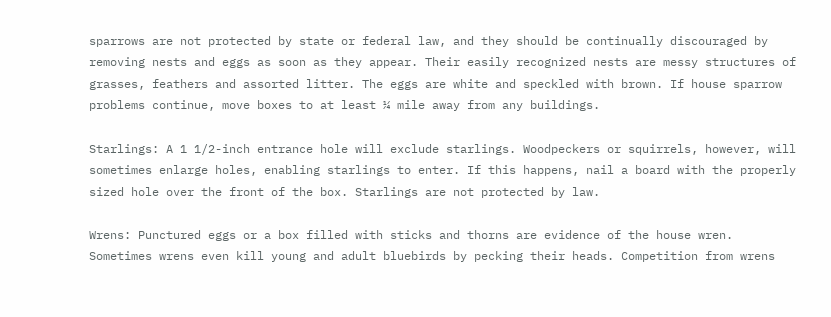sparrows are not protected by state or federal law, and they should be continually discouraged by removing nests and eggs as soon as they appear. Their easily recognized nests are messy structures of grasses, feathers and assorted litter. The eggs are white and speckled with brown. If house sparrow problems continue, move boxes to at least ¼ mile away from any buildings.

Starlings: A 1 1/2-inch entrance hole will exclude starlings. Woodpeckers or squirrels, however, will sometimes enlarge holes, enabling starlings to enter. If this happens, nail a board with the properly sized hole over the front of the box. Starlings are not protected by law.

Wrens: Punctured eggs or a box filled with sticks and thorns are evidence of the house wren. Sometimes wrens even kill young and adult bluebirds by pecking their heads. Competition from wrens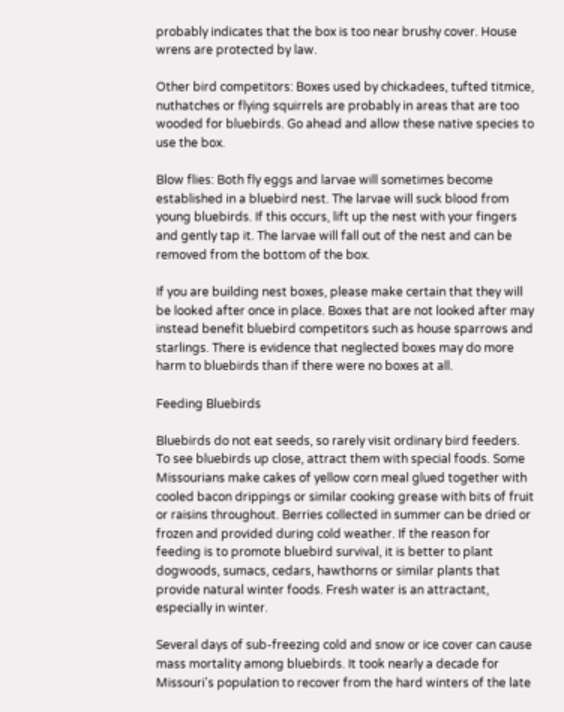probably indicates that the box is too near brushy cover. House wrens are protected by law.

Other bird competitors: Boxes used by chickadees, tufted titmice, nuthatches or flying squirrels are probably in areas that are too wooded for bluebirds. Go ahead and allow these native species to use the box.

Blow flies: Both fly eggs and larvae will sometimes become established in a bluebird nest. The larvae will suck blood from young bluebirds. If this occurs, lift up the nest with your fingers and gently tap it. The larvae will fall out of the nest and can be removed from the bottom of the box.

If you are building nest boxes, please make certain that they will be looked after once in place. Boxes that are not looked after may instead benefit bluebird competitors such as house sparrows and starlings. There is evidence that neglected boxes may do more harm to bluebirds than if there were no boxes at all.

Feeding Bluebirds

Bluebirds do not eat seeds, so rarely visit ordinary bird feeders. To see bluebirds up close, attract them with special foods. Some Missourians make cakes of yellow corn meal glued together with cooled bacon drippings or similar cooking grease with bits of fruit or raisins throughout. Berries collected in summer can be dried or frozen and provided during cold weather. If the reason for feeding is to promote bluebird survival, it is better to plant dogwoods, sumacs, cedars, hawthorns or similar plants that provide natural winter foods. Fresh water is an attractant, especially in winter.

Several days of sub-freezing cold and snow or ice cover can cause mass mortality among bluebirds. It took nearly a decade for Missouri's population to recover from the hard winters of the late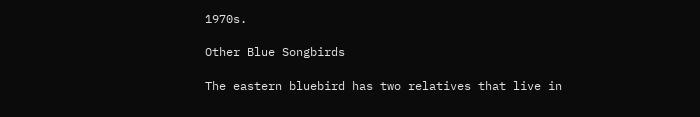1970s.

Other Blue Songbirds

The eastern bluebird has two relatives that live in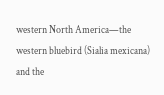western North America—the western bluebird (Sialia mexicana) and the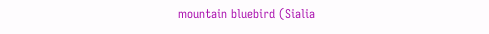mountain bluebird (Sialia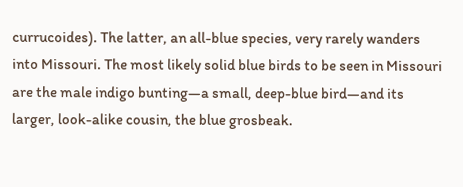currucoides). The latter, an all-blue species, very rarely wanders into Missouri. The most likely solid blue birds to be seen in Missouri are the male indigo bunting—a small, deep-blue bird—and its larger, look-alike cousin, the blue grosbeak.